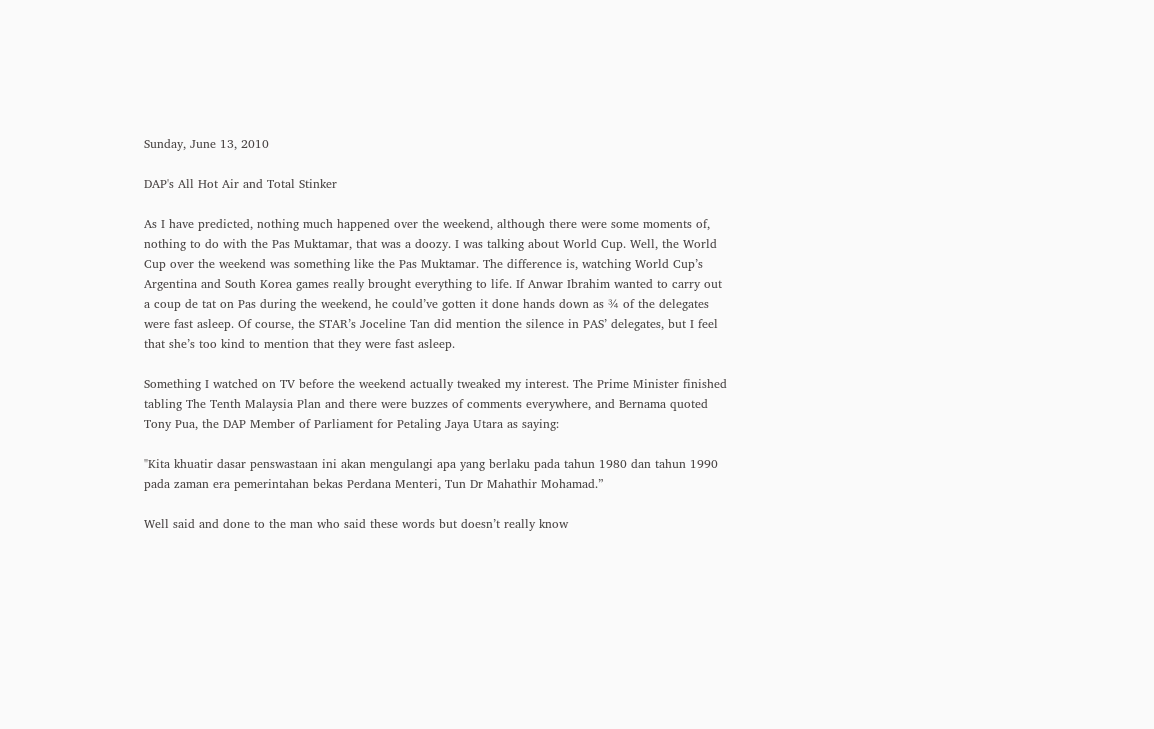Sunday, June 13, 2010

DAP's All Hot Air and Total Stinker

As I have predicted, nothing much happened over the weekend, although there were some moments of, nothing to do with the Pas Muktamar, that was a doozy. I was talking about World Cup. Well, the World Cup over the weekend was something like the Pas Muktamar. The difference is, watching World Cup’s Argentina and South Korea games really brought everything to life. If Anwar Ibrahim wanted to carry out a coup de tat on Pas during the weekend, he could’ve gotten it done hands down as ¾ of the delegates were fast asleep. Of course, the STAR’s Joceline Tan did mention the silence in PAS’ delegates, but I feel that she’s too kind to mention that they were fast asleep.

Something I watched on TV before the weekend actually tweaked my interest. The Prime Minister finished tabling The Tenth Malaysia Plan and there were buzzes of comments everywhere, and Bernama quoted Tony Pua, the DAP Member of Parliament for Petaling Jaya Utara as saying:

"Kita khuatir dasar penswastaan ini akan mengulangi apa yang berlaku pada tahun 1980 dan tahun 1990 pada zaman era pemerintahan bekas Perdana Menteri, Tun Dr Mahathir Mohamad.”

Well said and done to the man who said these words but doesn’t really know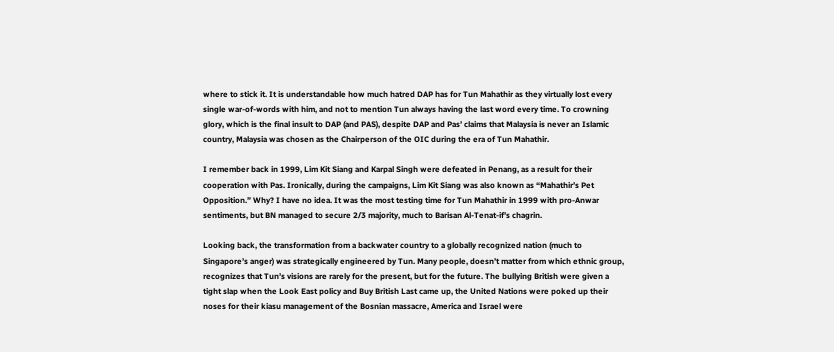where to stick it. It is understandable how much hatred DAP has for Tun Mahathir as they virtually lost every single war-of-words with him, and not to mention Tun always having the last word every time. To crowning glory, which is the final insult to DAP (and PAS), despite DAP and Pas’ claims that Malaysia is never an Islamic country, Malaysia was chosen as the Chairperson of the OIC during the era of Tun Mahathir.

I remember back in 1999, Lim Kit Siang and Karpal Singh were defeated in Penang, as a result for their cooperation with Pas. Ironically, during the campaigns, Lim Kit Siang was also known as “Mahathir’s Pet Opposition.” Why? I have no idea. It was the most testing time for Tun Mahathir in 1999 with pro-Anwar sentiments, but BN managed to secure 2/3 majority, much to Barisan Al-Tenat-if’s chagrin.

Looking back, the transformation from a backwater country to a globally recognized nation (much to Singapore’s anger) was strategically engineered by Tun. Many people, doesn’t matter from which ethnic group, recognizes that Tun’s visions are rarely for the present, but for the future. The bullying British were given a tight slap when the Look East policy and Buy British Last came up, the United Nations were poked up their noses for their kiasu management of the Bosnian massacre, America and Israel were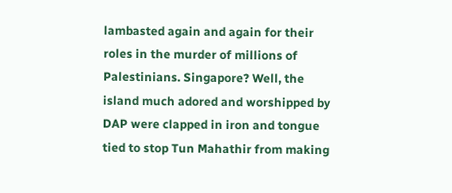lambasted again and again for their roles in the murder of millions of Palestinians. Singapore? Well, the island much adored and worshipped by DAP were clapped in iron and tongue tied to stop Tun Mahathir from making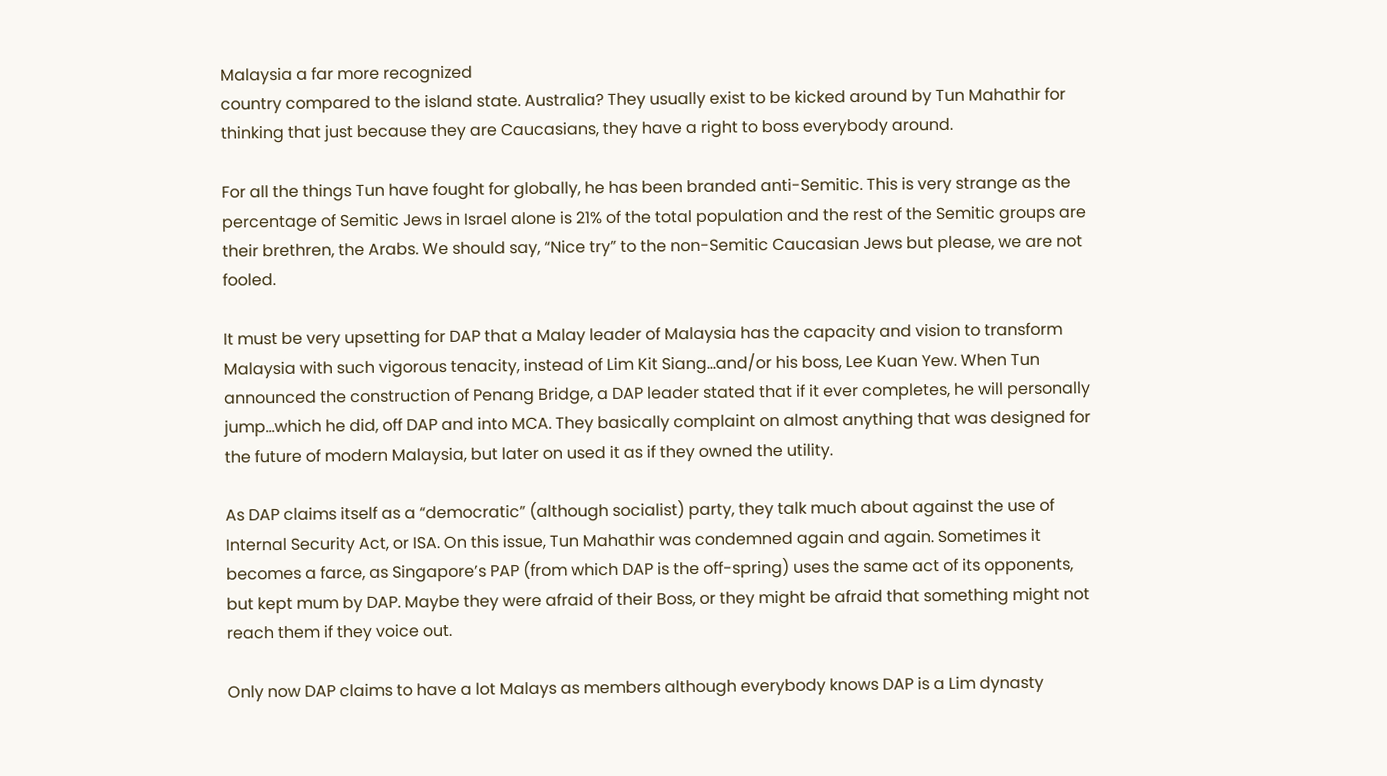Malaysia a far more recognized
country compared to the island state. Australia? They usually exist to be kicked around by Tun Mahathir for thinking that just because they are Caucasians, they have a right to boss everybody around.

For all the things Tun have fought for globally, he has been branded anti-Semitic. This is very strange as the percentage of Semitic Jews in Israel alone is 21% of the total population and the rest of the Semitic groups are their brethren, the Arabs. We should say, “Nice try” to the non-Semitic Caucasian Jews but please, we are not fooled.

It must be very upsetting for DAP that a Malay leader of Malaysia has the capacity and vision to transform Malaysia with such vigorous tenacity, instead of Lim Kit Siang…and/or his boss, Lee Kuan Yew. When Tun announced the construction of Penang Bridge, a DAP leader stated that if it ever completes, he will personally jump…which he did, off DAP and into MCA. They basically complaint on almost anything that was designed for the future of modern Malaysia, but later on used it as if they owned the utility.

As DAP claims itself as a “democratic” (although socialist) party, they talk much about against the use of Internal Security Act, or ISA. On this issue, Tun Mahathir was condemned again and again. Sometimes it becomes a farce, as Singapore’s PAP (from which DAP is the off-spring) uses the same act of its opponents, but kept mum by DAP. Maybe they were afraid of their Boss, or they might be afraid that something might not reach them if they voice out.

Only now DAP claims to have a lot Malays as members although everybody knows DAP is a Lim dynasty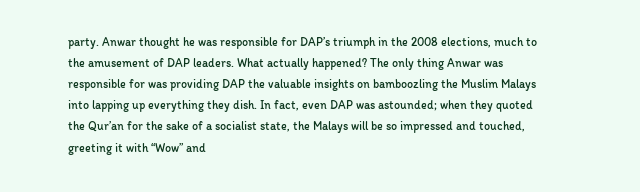party. Anwar thought he was responsible for DAP’s triumph in the 2008 elections, much to the amusement of DAP leaders. What actually happened? The only thing Anwar was responsible for was providing DAP the valuable insights on bamboozling the Muslim Malays into lapping up everything they dish. In fact, even DAP was astounded; when they quoted the Qur’an for the sake of a socialist state, the Malays will be so impressed and touched, greeting it with “Wow” and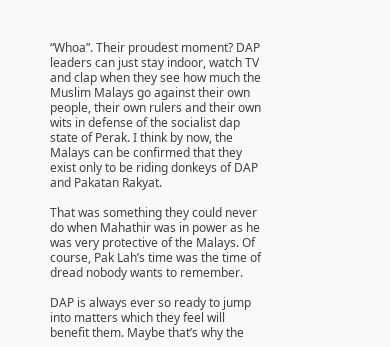“Whoa”. Their proudest moment? DAP leaders can just stay indoor, watch TV and clap when they see how much the Muslim Malays go against their own people, their own rulers and their own wits in defense of the socialist dap state of Perak. I think by now, the Malays can be confirmed that they exist only to be riding donkeys of DAP and Pakatan Rakyat.

That was something they could never do when Mahathir was in power as he was very protective of the Malays. Of course, Pak Lah’s time was the time of dread nobody wants to remember.

DAP is always ever so ready to jump into matters which they feel will benefit them. Maybe that’s why the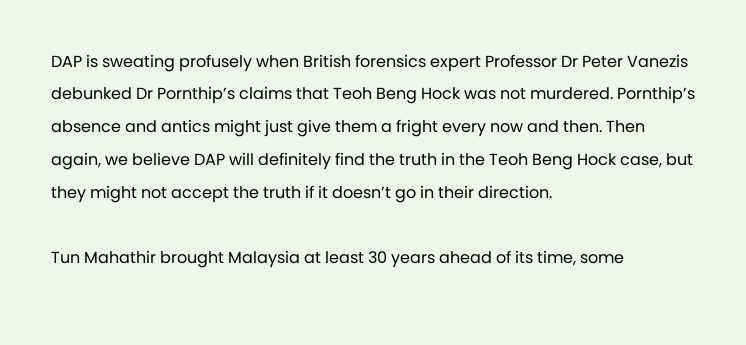DAP is sweating profusely when British forensics expert Professor Dr Peter Vanezis debunked Dr Pornthip’s claims that Teoh Beng Hock was not murdered. Pornthip’s absence and antics might just give them a fright every now and then. Then again, we believe DAP will definitely find the truth in the Teoh Beng Hock case, but they might not accept the truth if it doesn’t go in their direction.

Tun Mahathir brought Malaysia at least 30 years ahead of its time, some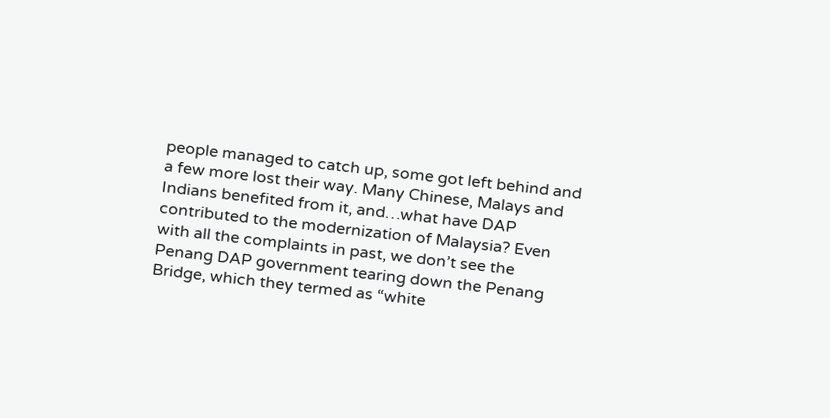people managed to catch up, some got left behind and a few more lost their way. Many Chinese, Malays and Indians benefited from it, and…what have DAP contributed to the modernization of Malaysia? Even with all the complaints in past, we don’t see the Penang DAP government tearing down the Penang Bridge, which they termed as “white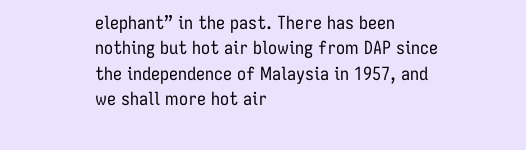elephant” in the past. There has been nothing but hot air blowing from DAP since the independence of Malaysia in 1957, and we shall more hot air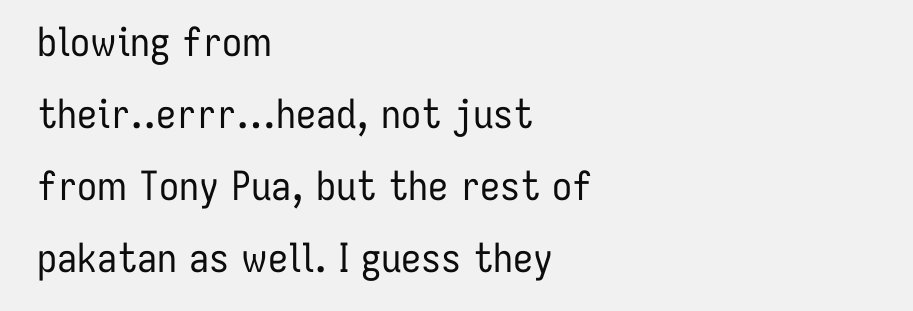blowing from their..errr…head, not just from Tony Pua, but the rest of pakatan as well. I guess they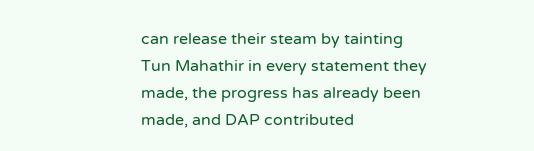can release their steam by tainting Tun Mahathir in every statement they made, the progress has already been made, and DAP contributed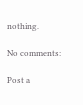nothing.

No comments:

Post a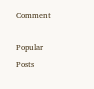Comment

Popular Posts